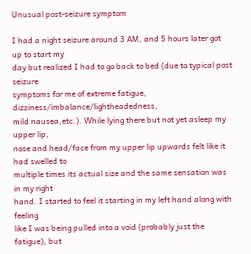Unusual post-seizure symptom

I had a night seizure around 3 AM, and 5 hours later got up to start my
day but realized I had to go back to bed (due to typical post seizure
symptoms for me of extreme fatigue, dizziness/imbalance/lightheadedness,
mild nausea,etc.). While lying there but not yet asleep my upper lip,
nose and head/face from my upper lip upwards felt like it had swelled to
multiple times its actual size and the same sensation was in my right
hand. I started to feel it starting in my left hand along with feeling
like I was being pulled into a void (probably just the fatigue), but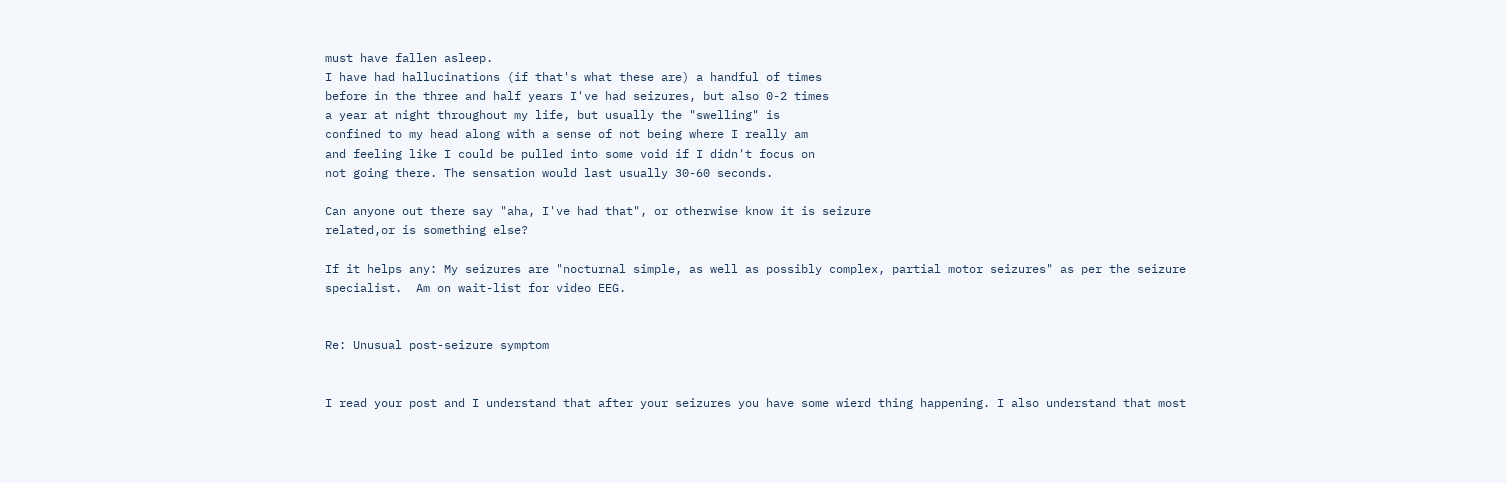must have fallen asleep.
I have had hallucinations (if that's what these are) a handful of times
before in the three and half years I've had seizures, but also 0-2 times
a year at night throughout my life, but usually the "swelling" is
confined to my head along with a sense of not being where I really am
and feeling like I could be pulled into some void if I didn't focus on
not going there. The sensation would last usually 30-60 seconds.

Can anyone out there say "aha, I've had that", or otherwise know it is seizure
related,or is something else?

If it helps any: My seizures are "nocturnal simple, as well as possibly complex, partial motor seizures" as per the seizure specialist.  Am on wait-list for video EEG.


Re: Unusual post-seizure symptom


I read your post and I understand that after your seizures you have some wierd thing happening. I also understand that most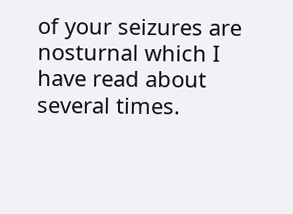of your seizures are nosturnal which I have read about several times.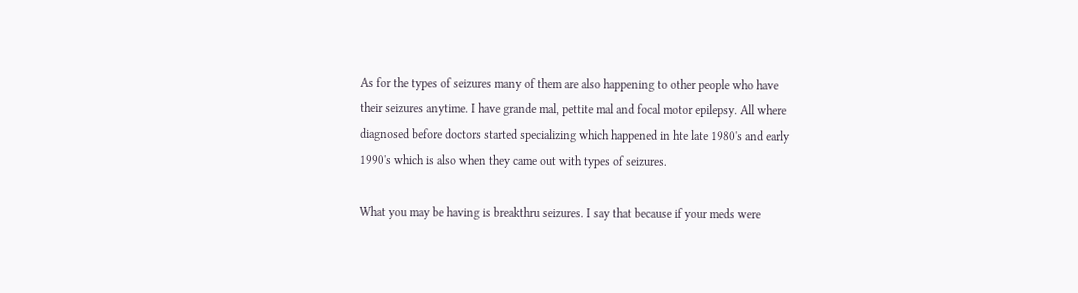As for the types of seizures many of them are also happening to other people who have their seizures anytime. I have grande mal, pettite mal and focal motor epilepsy. All where diagnosed before doctors started specializing which happened in hte late 1980's and early 1990's which is also when they came out with types of seizures.

What you may be having is breakthru seizures. I say that because if your meds were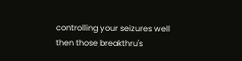controlling your seizures well then those breakthru's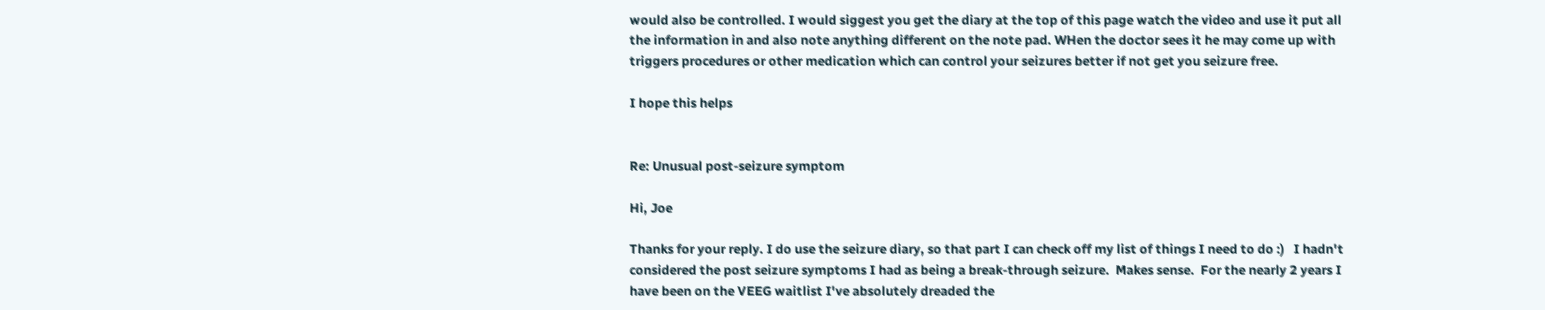would also be controlled. I would siggest you get the diary at the top of this page watch the video and use it put all the information in and also note anything different on the note pad. WHen the doctor sees it he may come up with triggers procedures or other medication which can control your seizures better if not get you seizure free.

I hope this helps


Re: Unusual post-seizure symptom

Hi, Joe

Thanks for your reply. I do use the seizure diary, so that part I can check off my list of things I need to do :)   I hadn't considered the post seizure symptoms I had as being a break-through seizure.  Makes sense.  For the nearly 2 years I have been on the VEEG waitlist I've absolutely dreaded the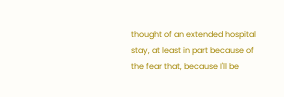thought of an extended hospital stay, at least in part because of the fear that, because I'll be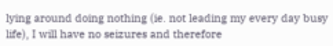lying around doing nothing (ie. not leading my every day busy life), I will have no seizures and therefore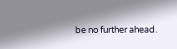be no further ahead.